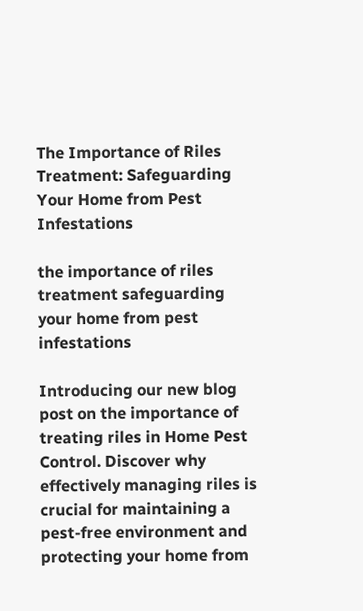The Importance of Riles Treatment: Safeguarding Your Home from Pest Infestations

the importance of riles treatment safeguarding your home from pest infestations

Introducing our new blog post on the importance of treating riles in Home Pest Control. Discover why effectively managing riles is crucial for maintaining a pest-free environment and protecting your home from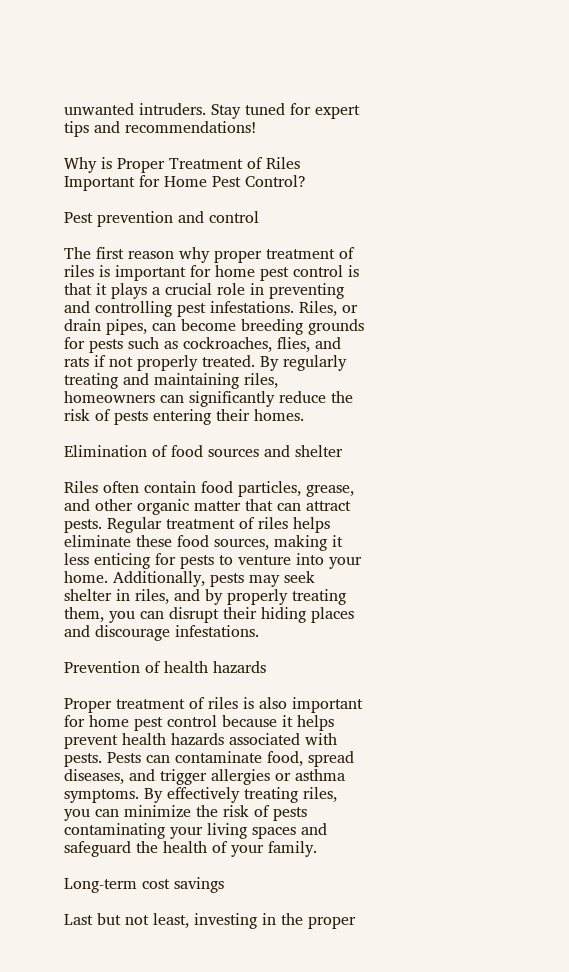unwanted intruders. Stay tuned for expert tips and recommendations!

Why is Proper Treatment of Riles Important for Home Pest Control?

Pest prevention and control

The first reason why proper treatment of riles is important for home pest control is that it plays a crucial role in preventing and controlling pest infestations. Riles, or drain pipes, can become breeding grounds for pests such as cockroaches, flies, and rats if not properly treated. By regularly treating and maintaining riles, homeowners can significantly reduce the risk of pests entering their homes.

Elimination of food sources and shelter

Riles often contain food particles, grease, and other organic matter that can attract pests. Regular treatment of riles helps eliminate these food sources, making it less enticing for pests to venture into your home. Additionally, pests may seek shelter in riles, and by properly treating them, you can disrupt their hiding places and discourage infestations.

Prevention of health hazards

Proper treatment of riles is also important for home pest control because it helps prevent health hazards associated with pests. Pests can contaminate food, spread diseases, and trigger allergies or asthma symptoms. By effectively treating riles, you can minimize the risk of pests contaminating your living spaces and safeguard the health of your family.

Long-term cost savings

Last but not least, investing in the proper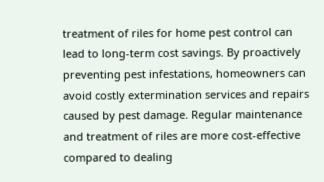treatment of riles for home pest control can lead to long-term cost savings. By proactively preventing pest infestations, homeowners can avoid costly extermination services and repairs caused by pest damage. Regular maintenance and treatment of riles are more cost-effective compared to dealing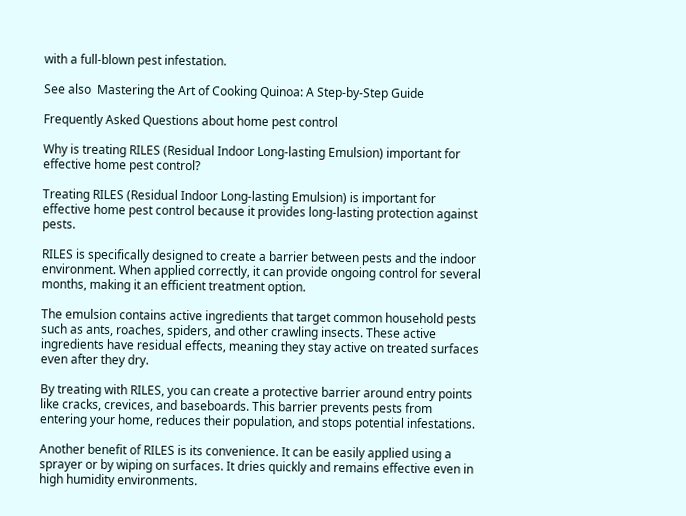with a full-blown pest infestation.

See also  Mastering the Art of Cooking Quinoa: A Step-by-Step Guide

Frequently Asked Questions about home pest control

Why is treating RILES (Residual Indoor Long-lasting Emulsion) important for effective home pest control?

Treating RILES (Residual Indoor Long-lasting Emulsion) is important for effective home pest control because it provides long-lasting protection against pests.

RILES is specifically designed to create a barrier between pests and the indoor environment. When applied correctly, it can provide ongoing control for several months, making it an efficient treatment option.

The emulsion contains active ingredients that target common household pests such as ants, roaches, spiders, and other crawling insects. These active ingredients have residual effects, meaning they stay active on treated surfaces even after they dry.

By treating with RILES, you can create a protective barrier around entry points like cracks, crevices, and baseboards. This barrier prevents pests from entering your home, reduces their population, and stops potential infestations.

Another benefit of RILES is its convenience. It can be easily applied using a sprayer or by wiping on surfaces. It dries quickly and remains effective even in high humidity environments.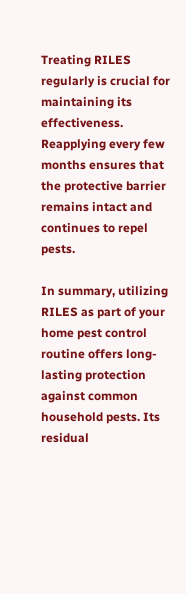Treating RILES regularly is crucial for maintaining its effectiveness. Reapplying every few months ensures that the protective barrier remains intact and continues to repel pests.

In summary, utilizing RILES as part of your home pest control routine offers long-lasting protection against common household pests. Its residual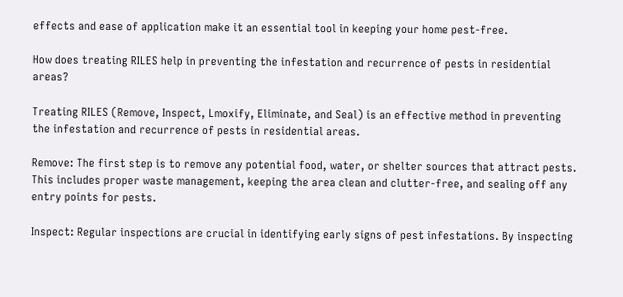effects and ease of application make it an essential tool in keeping your home pest-free.

How does treating RILES help in preventing the infestation and recurrence of pests in residential areas?

Treating RILES (Remove, Inspect, Lmoxify, Eliminate, and Seal) is an effective method in preventing the infestation and recurrence of pests in residential areas.

Remove: The first step is to remove any potential food, water, or shelter sources that attract pests. This includes proper waste management, keeping the area clean and clutter-free, and sealing off any entry points for pests.

Inspect: Regular inspections are crucial in identifying early signs of pest infestations. By inspecting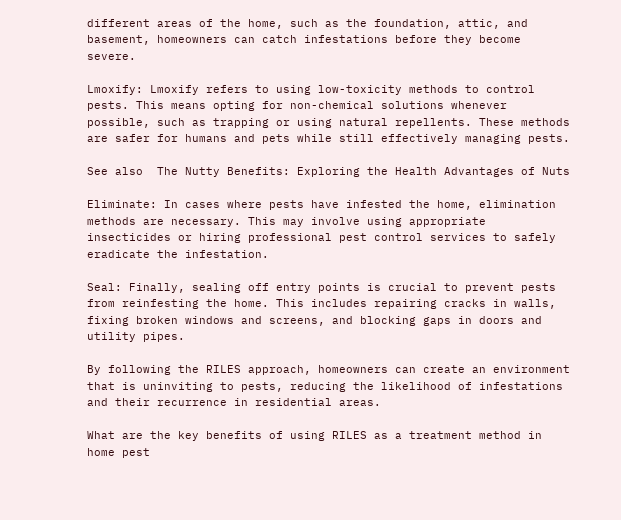different areas of the home, such as the foundation, attic, and basement, homeowners can catch infestations before they become severe.

Lmoxify: Lmoxify refers to using low-toxicity methods to control pests. This means opting for non-chemical solutions whenever possible, such as trapping or using natural repellents. These methods are safer for humans and pets while still effectively managing pests.

See also  The Nutty Benefits: Exploring the Health Advantages of Nuts

Eliminate: In cases where pests have infested the home, elimination methods are necessary. This may involve using appropriate insecticides or hiring professional pest control services to safely eradicate the infestation.

Seal: Finally, sealing off entry points is crucial to prevent pests from reinfesting the home. This includes repairing cracks in walls, fixing broken windows and screens, and blocking gaps in doors and utility pipes.

By following the RILES approach, homeowners can create an environment that is uninviting to pests, reducing the likelihood of infestations and their recurrence in residential areas.

What are the key benefits of using RILES as a treatment method in home pest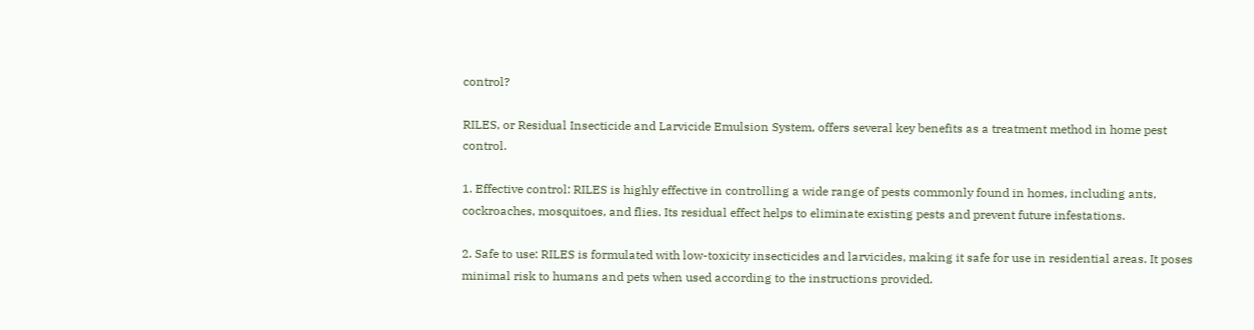control?

RILES, or Residual Insecticide and Larvicide Emulsion System, offers several key benefits as a treatment method in home pest control.

1. Effective control: RILES is highly effective in controlling a wide range of pests commonly found in homes, including ants, cockroaches, mosquitoes, and flies. Its residual effect helps to eliminate existing pests and prevent future infestations.

2. Safe to use: RILES is formulated with low-toxicity insecticides and larvicides, making it safe for use in residential areas. It poses minimal risk to humans and pets when used according to the instructions provided.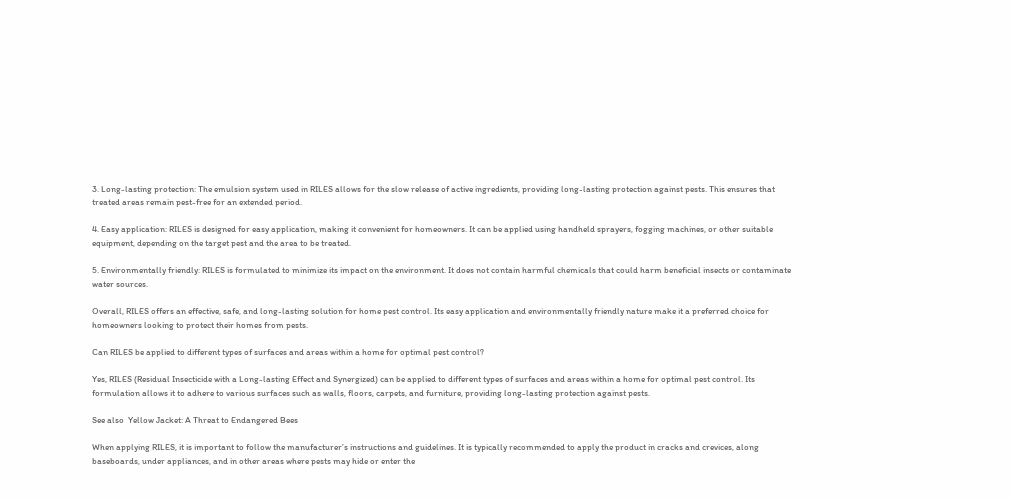3. Long-lasting protection: The emulsion system used in RILES allows for the slow release of active ingredients, providing long-lasting protection against pests. This ensures that treated areas remain pest-free for an extended period.

4. Easy application: RILES is designed for easy application, making it convenient for homeowners. It can be applied using handheld sprayers, fogging machines, or other suitable equipment, depending on the target pest and the area to be treated.

5. Environmentally friendly: RILES is formulated to minimize its impact on the environment. It does not contain harmful chemicals that could harm beneficial insects or contaminate water sources.

Overall, RILES offers an effective, safe, and long-lasting solution for home pest control. Its easy application and environmentally friendly nature make it a preferred choice for homeowners looking to protect their homes from pests.

Can RILES be applied to different types of surfaces and areas within a home for optimal pest control?

Yes, RILES (Residual Insecticide with a Long-lasting Effect and Synergized) can be applied to different types of surfaces and areas within a home for optimal pest control. Its formulation allows it to adhere to various surfaces such as walls, floors, carpets, and furniture, providing long-lasting protection against pests.

See also  Yellow Jacket: A Threat to Endangered Bees

When applying RILES, it is important to follow the manufacturer’s instructions and guidelines. It is typically recommended to apply the product in cracks and crevices, along baseboards, under appliances, and in other areas where pests may hide or enter the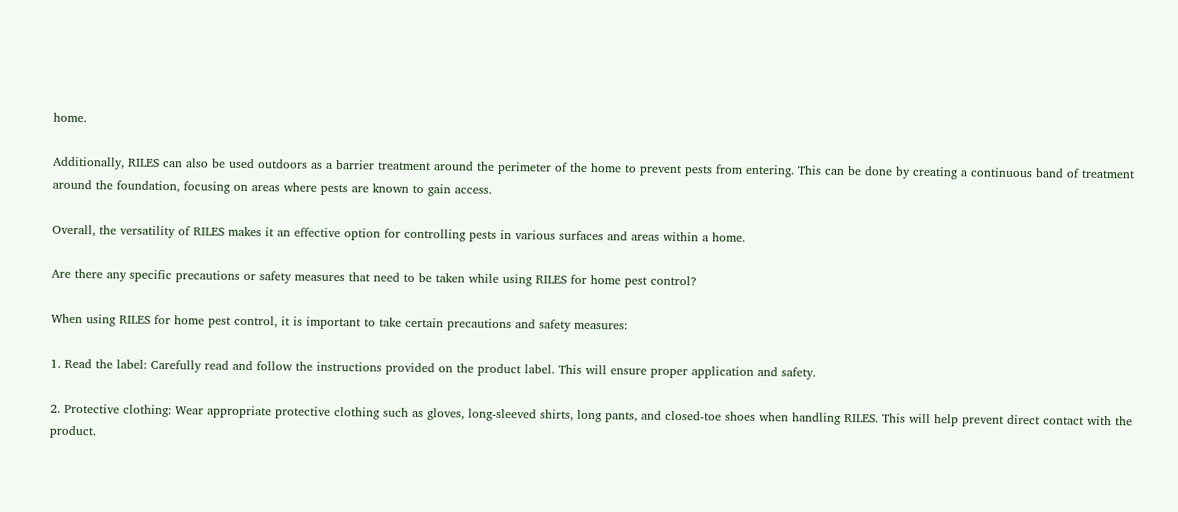home.

Additionally, RILES can also be used outdoors as a barrier treatment around the perimeter of the home to prevent pests from entering. This can be done by creating a continuous band of treatment around the foundation, focusing on areas where pests are known to gain access.

Overall, the versatility of RILES makes it an effective option for controlling pests in various surfaces and areas within a home.

Are there any specific precautions or safety measures that need to be taken while using RILES for home pest control?

When using RILES for home pest control, it is important to take certain precautions and safety measures:

1. Read the label: Carefully read and follow the instructions provided on the product label. This will ensure proper application and safety.

2. Protective clothing: Wear appropriate protective clothing such as gloves, long-sleeved shirts, long pants, and closed-toe shoes when handling RILES. This will help prevent direct contact with the product.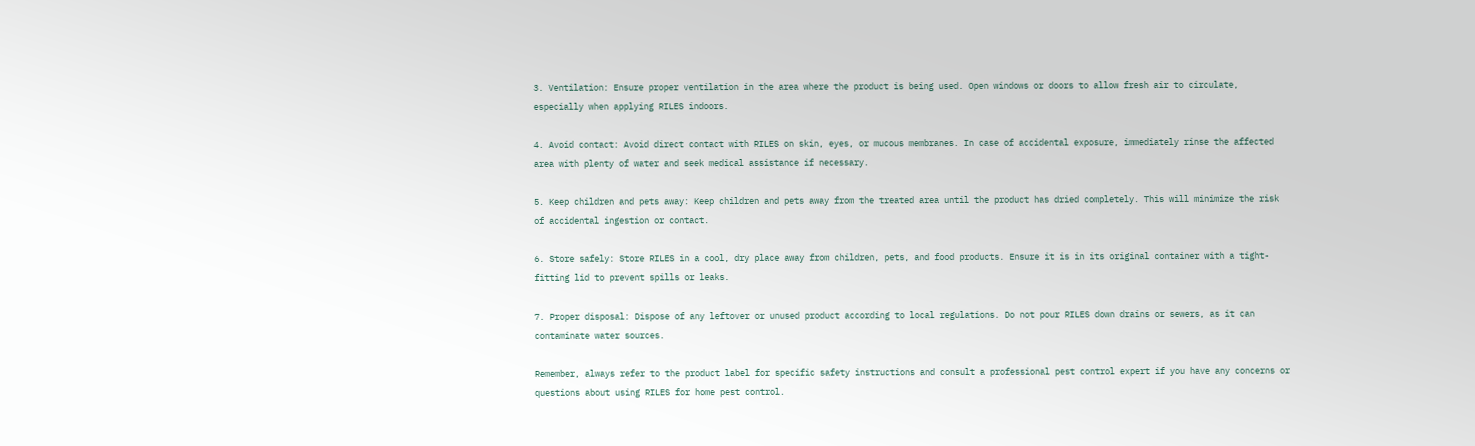3. Ventilation: Ensure proper ventilation in the area where the product is being used. Open windows or doors to allow fresh air to circulate, especially when applying RILES indoors.

4. Avoid contact: Avoid direct contact with RILES on skin, eyes, or mucous membranes. In case of accidental exposure, immediately rinse the affected area with plenty of water and seek medical assistance if necessary.

5. Keep children and pets away: Keep children and pets away from the treated area until the product has dried completely. This will minimize the risk of accidental ingestion or contact.

6. Store safely: Store RILES in a cool, dry place away from children, pets, and food products. Ensure it is in its original container with a tight-fitting lid to prevent spills or leaks.

7. Proper disposal: Dispose of any leftover or unused product according to local regulations. Do not pour RILES down drains or sewers, as it can contaminate water sources.

Remember, always refer to the product label for specific safety instructions and consult a professional pest control expert if you have any concerns or questions about using RILES for home pest control.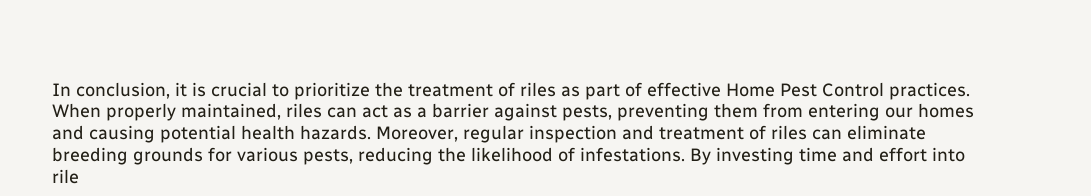In conclusion, it is crucial to prioritize the treatment of riles as part of effective Home Pest Control practices. When properly maintained, riles can act as a barrier against pests, preventing them from entering our homes and causing potential health hazards. Moreover, regular inspection and treatment of riles can eliminate breeding grounds for various pests, reducing the likelihood of infestations. By investing time and effort into rile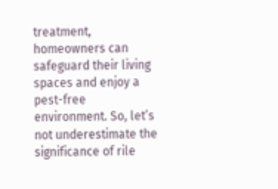treatment, homeowners can safeguard their living spaces and enjoy a pest-free environment. So, let’s not underestimate the significance of rile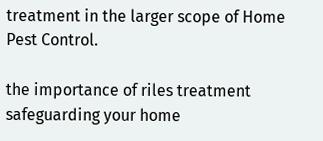treatment in the larger scope of Home Pest Control.

the importance of riles treatment safeguarding your home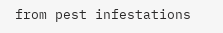from pest infestations